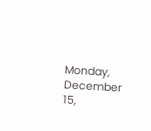Monday, December 15,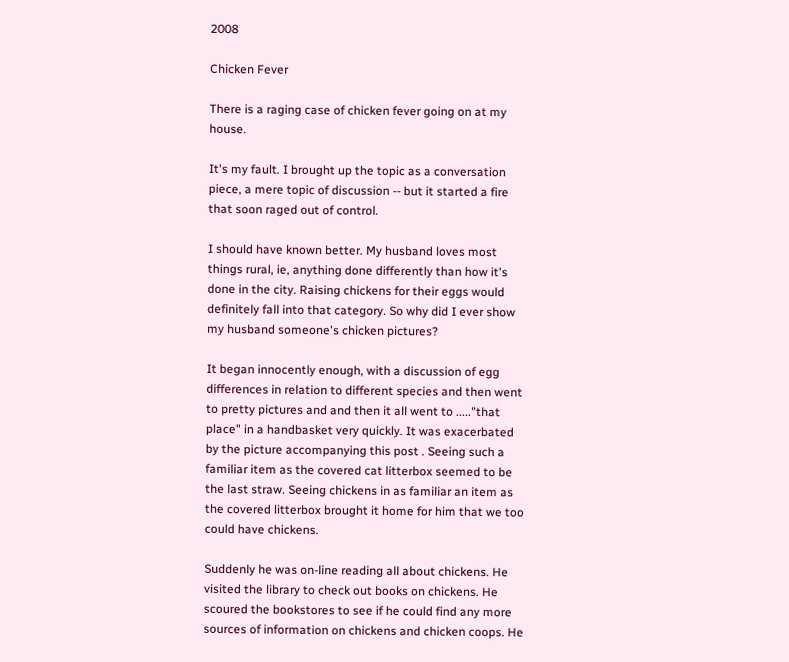2008

Chicken Fever

There is a raging case of chicken fever going on at my house.

It's my fault. I brought up the topic as a conversation piece, a mere topic of discussion -- but it started a fire that soon raged out of control.

I should have known better. My husband loves most things rural, ie, anything done differently than how it's done in the city. Raising chickens for their eggs would definitely fall into that category. So why did I ever show my husband someone's chicken pictures?

It began innocently enough, with a discussion of egg differences in relation to different species and then went to pretty pictures and and then it all went to ....."that place" in a handbasket very quickly. It was exacerbated by the picture accompanying this post . Seeing such a familiar item as the covered cat litterbox seemed to be the last straw. Seeing chickens in as familiar an item as the covered litterbox brought it home for him that we too could have chickens.

Suddenly he was on-line reading all about chickens. He visited the library to check out books on chickens. He scoured the bookstores to see if he could find any more sources of information on chickens and chicken coops. He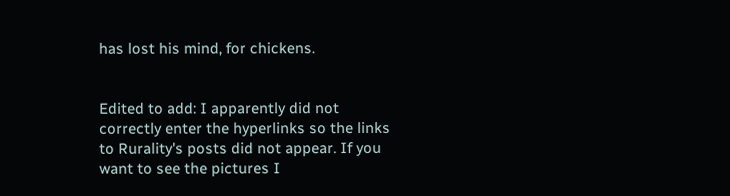has lost his mind, for chickens.


Edited to add: I apparently did not correctly enter the hyperlinks so the links to Rurality's posts did not appear. If you want to see the pictures I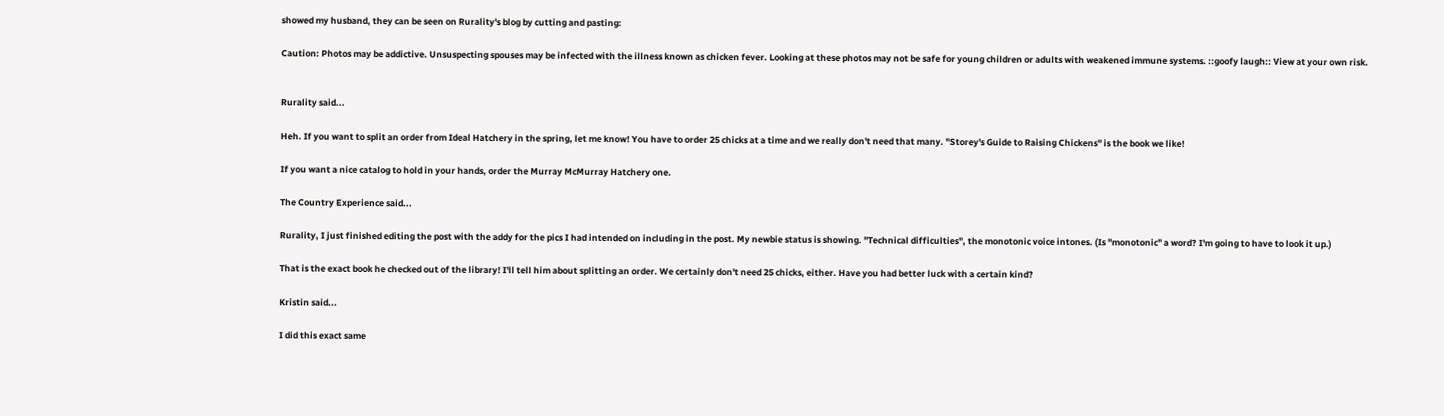showed my husband, they can be seen on Rurality's blog by cutting and pasting:

Caution: Photos may be addictive. Unsuspecting spouses may be infected with the illness known as chicken fever. Looking at these photos may not be safe for young children or adults with weakened immune systems. ::goofy laugh:: View at your own risk.


Rurality said...

Heh. If you want to split an order from Ideal Hatchery in the spring, let me know! You have to order 25 chicks at a time and we really don't need that many. "Storey's Guide to Raising Chickens" is the book we like!

If you want a nice catalog to hold in your hands, order the Murray McMurray Hatchery one.

The Country Experience said...

Rurality, I just finished editing the post with the addy for the pics I had intended on including in the post. My newbie status is showing. "Technical difficulties", the monotonic voice intones. (Is "monotonic" a word? I'm going to have to look it up.)

That is the exact book he checked out of the library! I'll tell him about splitting an order. We certainly don't need 25 chicks, either. Have you had better luck with a certain kind?

Kristin said...

I did this exact same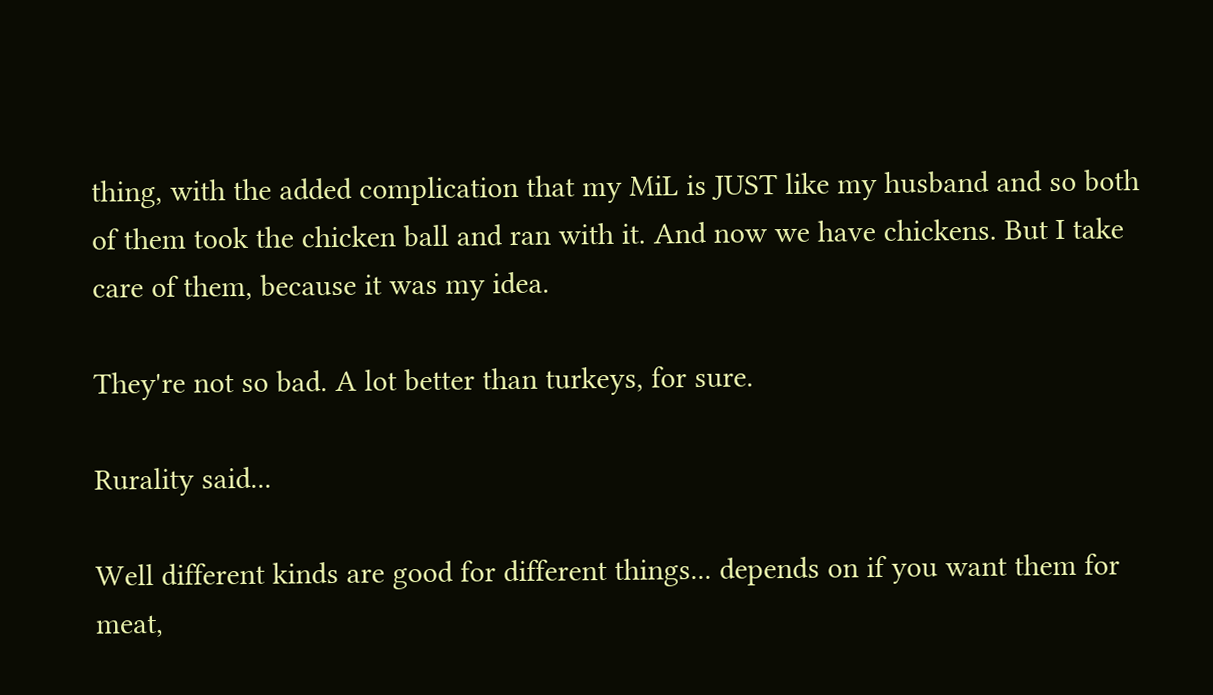thing, with the added complication that my MiL is JUST like my husband and so both of them took the chicken ball and ran with it. And now we have chickens. But I take care of them, because it was my idea.

They're not so bad. A lot better than turkeys, for sure.

Rurality said...

Well different kinds are good for different things... depends on if you want them for meat,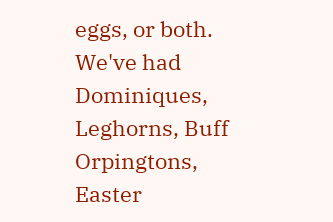eggs, or both. We've had Dominiques, Leghorns, Buff Orpingtons, Easter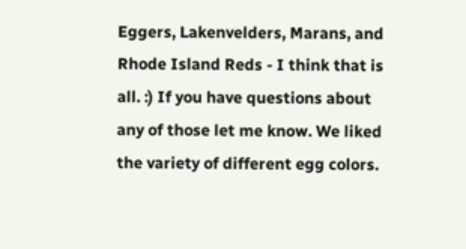Eggers, Lakenvelders, Marans, and Rhode Island Reds - I think that is all. :) If you have questions about any of those let me know. We liked the variety of different egg colors.